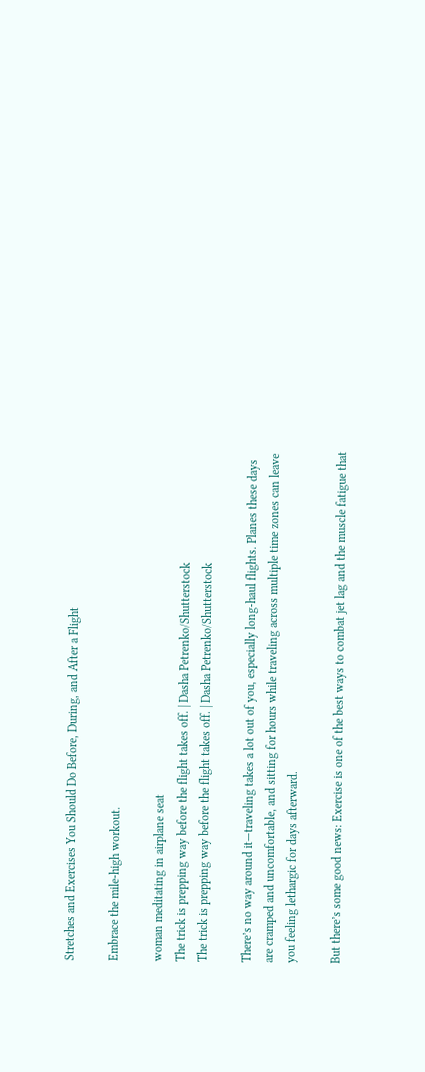Stretches and Exercises You Should Do Before, During, and After a Flight

Embrace the mile-high workout.

woman meditating in airplane seat
The trick is prepping way before the flight takes off. | Dasha Petrenko/Shutterstock
The trick is prepping way before the flight takes off. | Dasha Petrenko/Shutterstock

There’s no way around it—traveling takes a lot out of you, especially long-haul flights. Planes these days are cramped and uncomfortable, and sitting for hours while traveling across multiple time zones can leave you feeling lethargic for days afterward.

But there’s some good news: Exercise is one of the best ways to combat jet lag and the muscle fatigue that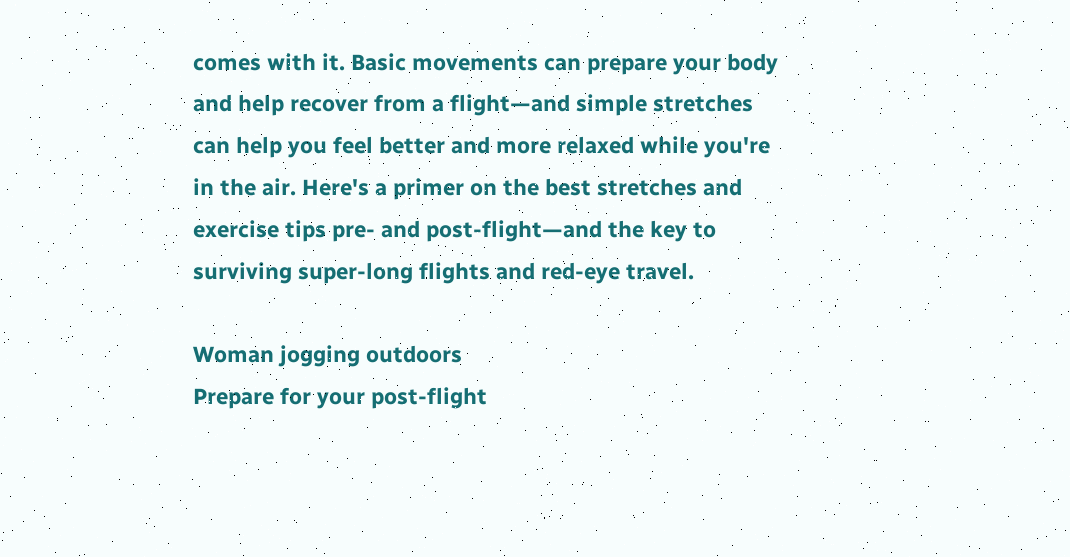comes with it. Basic movements can prepare your body and help recover from a flight—and simple stretches can help you feel better and more relaxed while you're in the air. Here's a primer on the best stretches and exercise tips pre- and post-flight—and the key to surviving super-long flights and red-eye travel.

Woman jogging outdoors
Prepare for your post-flight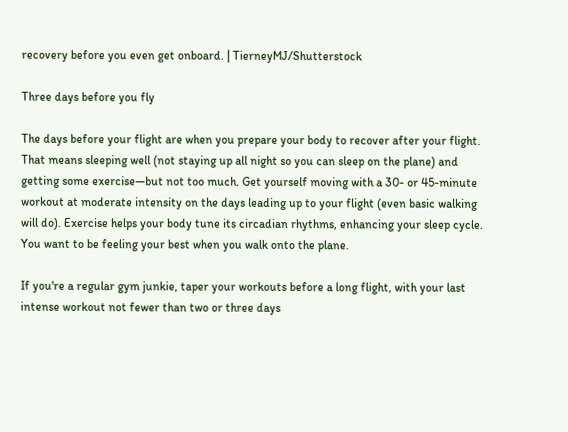recovery before you even get onboard. | TierneyMJ/Shutterstock

Three days before you fly

The days before your flight are when you prepare your body to recover after your flight. That means sleeping well (not staying up all night so you can sleep on the plane) and getting some exercise—but not too much. Get yourself moving with a 30- or 45-minute workout at moderate intensity on the days leading up to your flight (even basic walking will do). Exercise helps your body tune its circadian rhythms, enhancing your sleep cycle. You want to be feeling your best when you walk onto the plane.

If you're a regular gym junkie, taper your workouts before a long flight, with your last intense workout not fewer than two or three days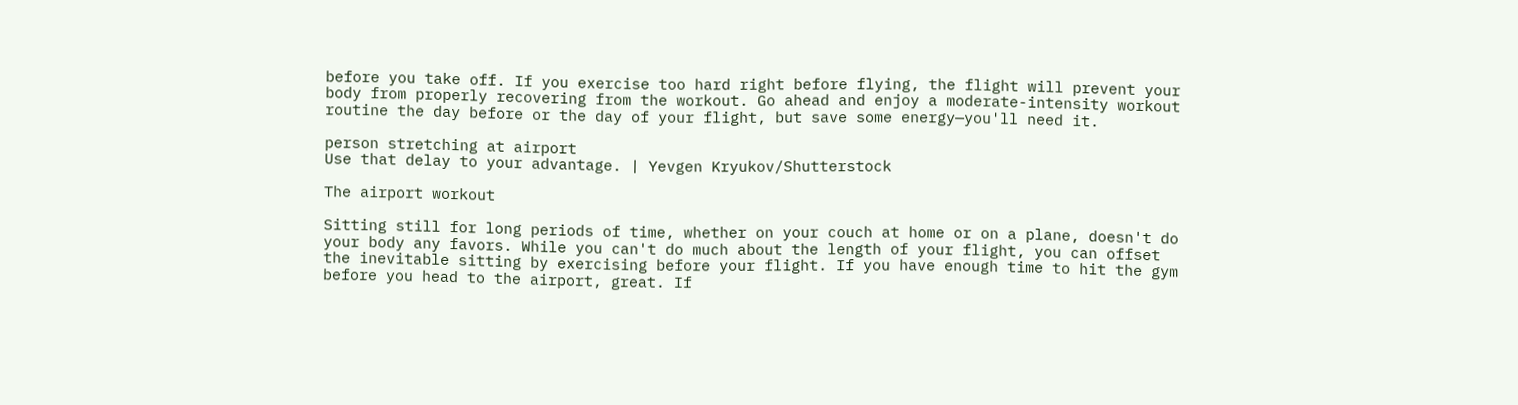before you take off. If you exercise too hard right before flying, the flight will prevent your body from properly recovering from the workout. Go ahead and enjoy a moderate-intensity workout routine the day before or the day of your flight, but save some energy—you'll need it.

person stretching at airport
Use that delay to your advantage. | Yevgen Kryukov/Shutterstock

The airport workout

Sitting still for long periods of time, whether on your couch at home or on a plane, doesn't do your body any favors. While you can't do much about the length of your flight, you can offset the inevitable sitting by exercising before your flight. If you have enough time to hit the gym before you head to the airport, great. If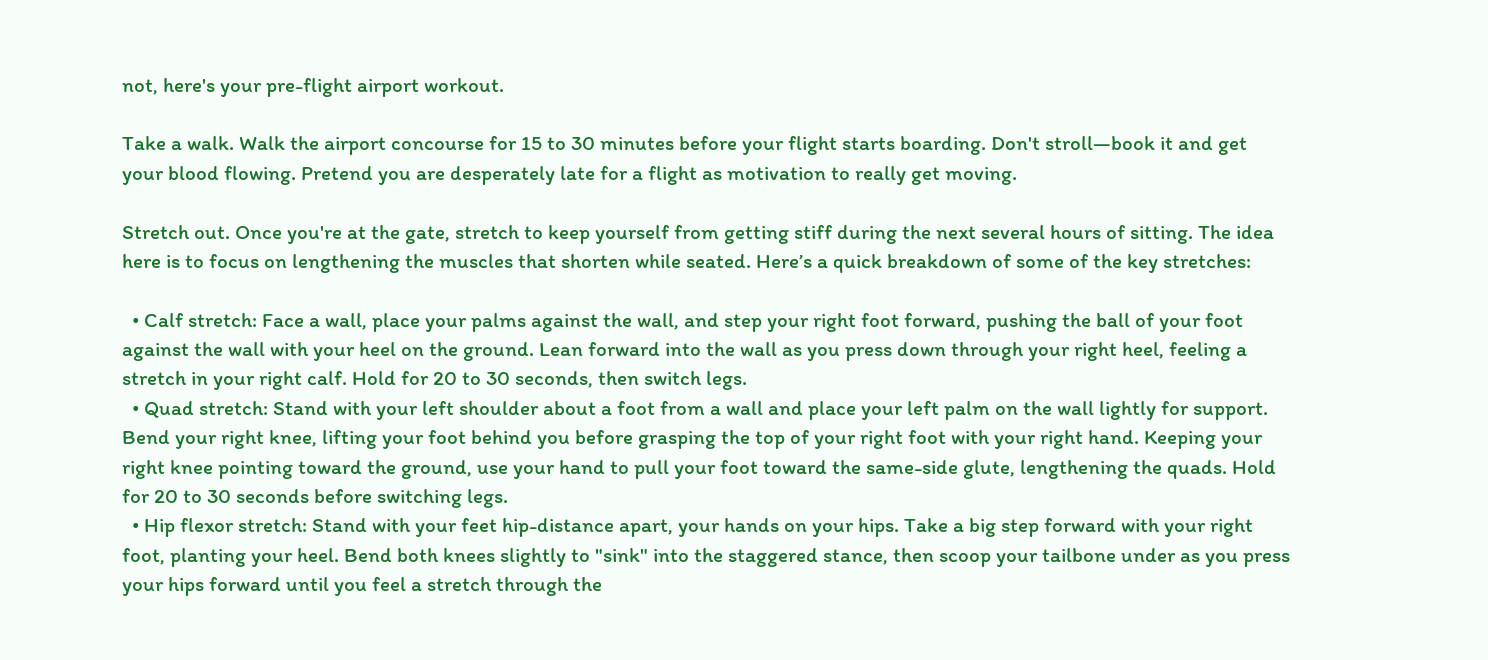not, here's your pre-flight airport workout.

Take a walk. Walk the airport concourse for 15 to 30 minutes before your flight starts boarding. Don't stroll—book it and get your blood flowing. Pretend you are desperately late for a flight as motivation to really get moving.

Stretch out. Once you're at the gate, stretch to keep yourself from getting stiff during the next several hours of sitting. The idea here is to focus on lengthening the muscles that shorten while seated. Here’s a quick breakdown of some of the key stretches:

  • Calf stretch: Face a wall, place your palms against the wall, and step your right foot forward, pushing the ball of your foot against the wall with your heel on the ground. Lean forward into the wall as you press down through your right heel, feeling a stretch in your right calf. Hold for 20 to 30 seconds, then switch legs.
  • Quad stretch: Stand with your left shoulder about a foot from a wall and place your left palm on the wall lightly for support. Bend your right knee, lifting your foot behind you before grasping the top of your right foot with your right hand. Keeping your right knee pointing toward the ground, use your hand to pull your foot toward the same-side glute, lengthening the quads. Hold for 20 to 30 seconds before switching legs.
  • Hip flexor stretch: Stand with your feet hip-distance apart, your hands on your hips. Take a big step forward with your right foot, planting your heel. Bend both knees slightly to "sink" into the staggered stance, then scoop your tailbone under as you press your hips forward until you feel a stretch through the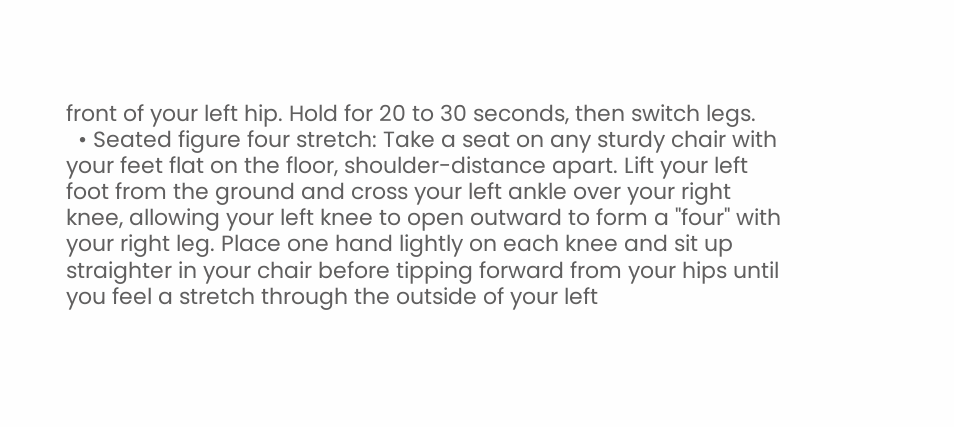front of your left hip. Hold for 20 to 30 seconds, then switch legs.
  • Seated figure four stretch: Take a seat on any sturdy chair with your feet flat on the floor, shoulder-distance apart. Lift your left foot from the ground and cross your left ankle over your right knee, allowing your left knee to open outward to form a "four" with your right leg. Place one hand lightly on each knee and sit up straighter in your chair before tipping forward from your hips until you feel a stretch through the outside of your left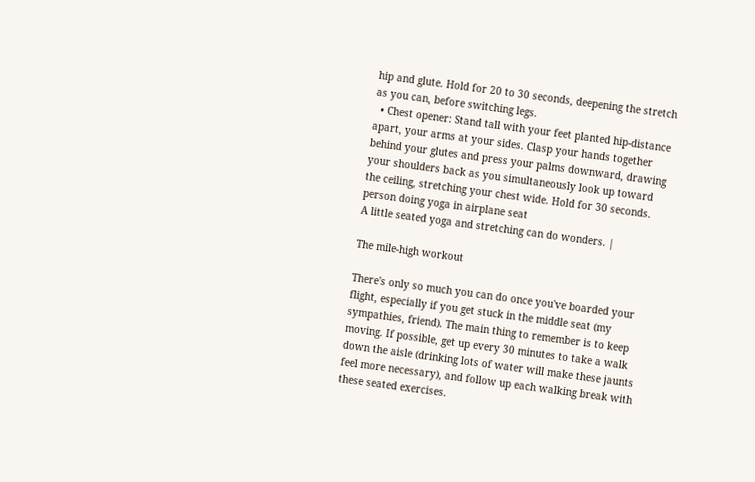hip and glute. Hold for 20 to 30 seconds, deepening the stretch as you can, before switching legs.
  • Chest opener: Stand tall with your feet planted hip-distance apart, your arms at your sides. Clasp your hands together behind your glutes and press your palms downward, drawing your shoulders back as you simultaneously look up toward the ceiling, stretching your chest wide. Hold for 30 seconds.
person doing yoga in airplane seat
A little seated yoga and stretching can do wonders. |

The mile-high workout

There's only so much you can do once you've boarded your flight, especially if you get stuck in the middle seat (my sympathies, friend). The main thing to remember is to keep moving. If possible, get up every 30 minutes to take a walk down the aisle (drinking lots of water will make these jaunts feel more necessary), and follow up each walking break with these seated exercises.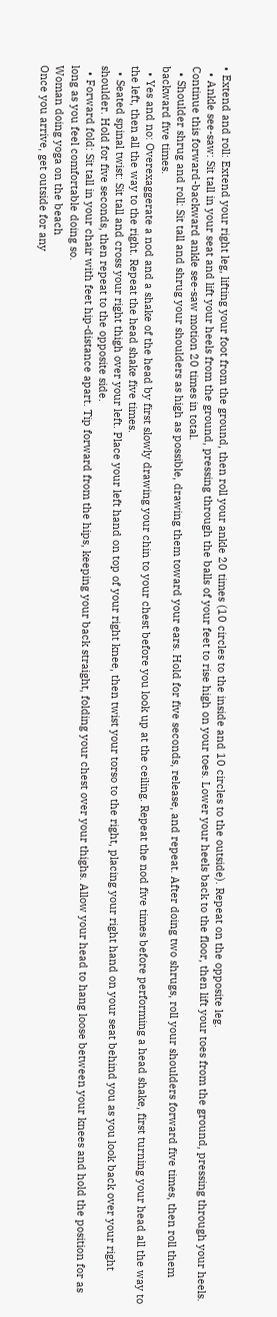• Extend and roll: Extend your right leg, lifting your foot from the ground, then roll your ankle 20 times (10 circles to the inside and 10 circles to the outside). Repeat on the opposite leg.
  • Ankle see-saw: Sit tall in your seat and lift your heels from the ground, pressing through the balls of your feet to rise high on your toes. Lower your heels back to the floor, then lift your toes from the ground, pressing through your heels. Continue this forward-backward ankle see-saw motion 20 times in total.
  • Shoulder shrug and roll: Sit tall and shrug your shoulders as high as possible, drawing them toward your ears. Hold for five seconds, release, and repeat. After doing two shrugs, roll your shoulders forward five times, then roll them backward five times.
  • Yes and no: Overexaggerate a nod and a shake of the head by first slowly drawing your chin to your chest before you look up at the ceiling. Repeat the nod five times before performing a head shake, first turning your head all the way to the left, then all the way to the right. Repeat the head shake five times.
  • Seated spinal twist: Sit tall and cross your right thigh over your left. Place your left hand on top of your right knee, then twist your torso to the right, placing your right hand on your seat behind you as you look back over your right shoulder. Hold for five seconds, then repeat to the opposite side.
  • Forward fold: Sit tall in your chair with feet hip-distance apart. Tip forward from the hips, keeping your back straight, folding your chest over your thighs. Allow your head to hang loose between your knees and hold the position for as long as you feel comfortable doing so.
Woman doing yoga on the beach
Once you arrive, get outside for any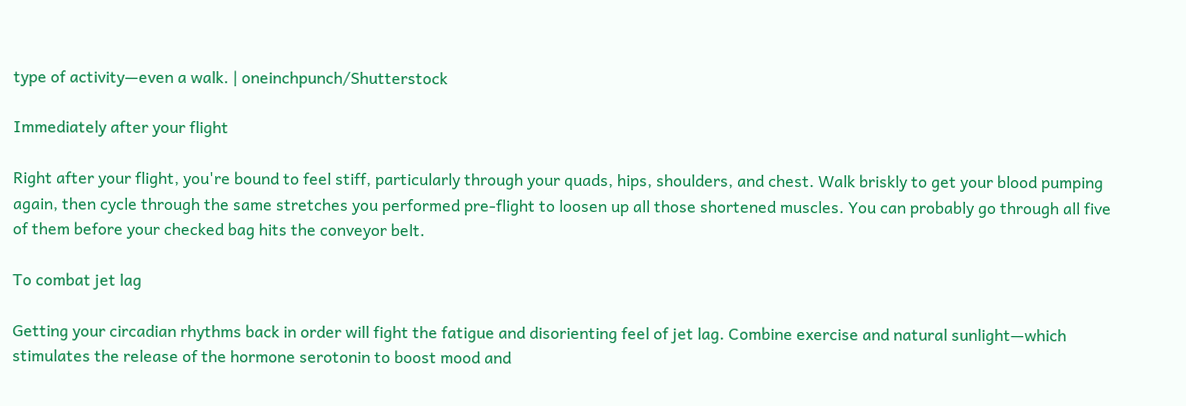type of activity—even a walk. | oneinchpunch/Shutterstock

Immediately after your flight

Right after your flight, you're bound to feel stiff, particularly through your quads, hips, shoulders, and chest. Walk briskly to get your blood pumping again, then cycle through the same stretches you performed pre-flight to loosen up all those shortened muscles. You can probably go through all five of them before your checked bag hits the conveyor belt.

To combat jet lag

Getting your circadian rhythms back in order will fight the fatigue and disorienting feel of jet lag. Combine exercise and natural sunlight—which stimulates the release of the hormone serotonin to boost mood and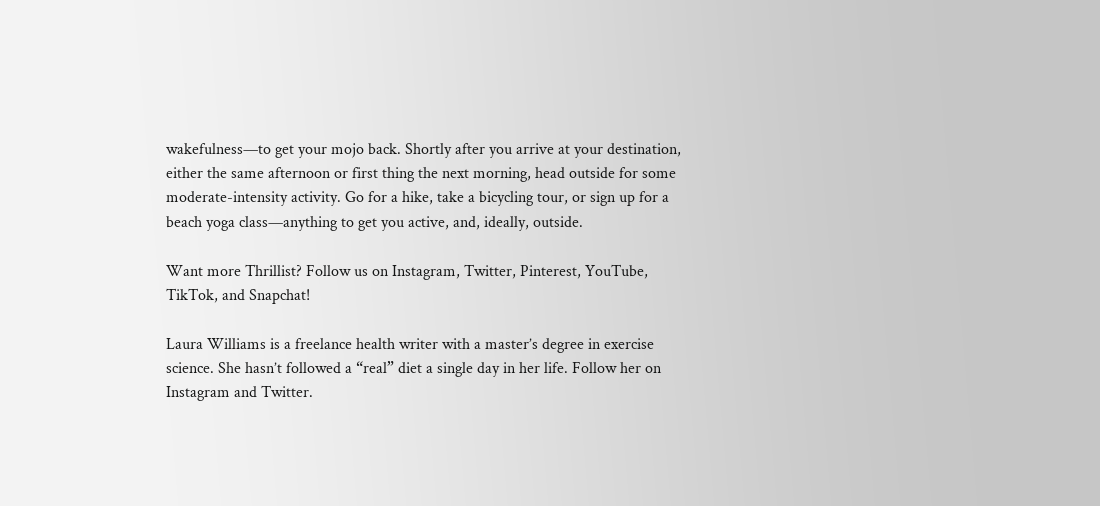wakefulness—to get your mojo back. Shortly after you arrive at your destination, either the same afternoon or first thing the next morning, head outside for some moderate-intensity activity. Go for a hike, take a bicycling tour, or sign up for a beach yoga class—anything to get you active, and, ideally, outside.

Want more Thrillist? Follow us on Instagram, Twitter, Pinterest, YouTube, TikTok, and Snapchat!

Laura Williams is a freelance health writer with a master’s degree in exercise science. She hasn’t followed a “real” diet a single day in her life. Follow her on Instagram and Twitter.